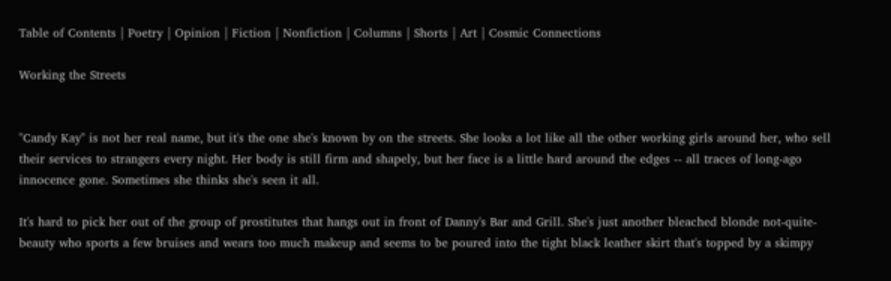Table of Contents | Poetry | Opinion | Fiction | Nonfiction | Columns | Shorts | Art | Cosmic Connections

Working the Streets


"Candy Kay" is not her real name, but it's the one she's known by on the streets. She looks a lot like all the other working girls around her, who sell their services to strangers every night. Her body is still firm and shapely, but her face is a little hard around the edges -- all traces of long-ago innocence gone. Sometimes she thinks she's seen it all.

It's hard to pick her out of the group of prostitutes that hangs out in front of Danny's Bar and Grill. She's just another bleached blonde not-quite-beauty who sports a few bruises and wears too much makeup and seems to be poured into the tight black leather skirt that's topped by a skimpy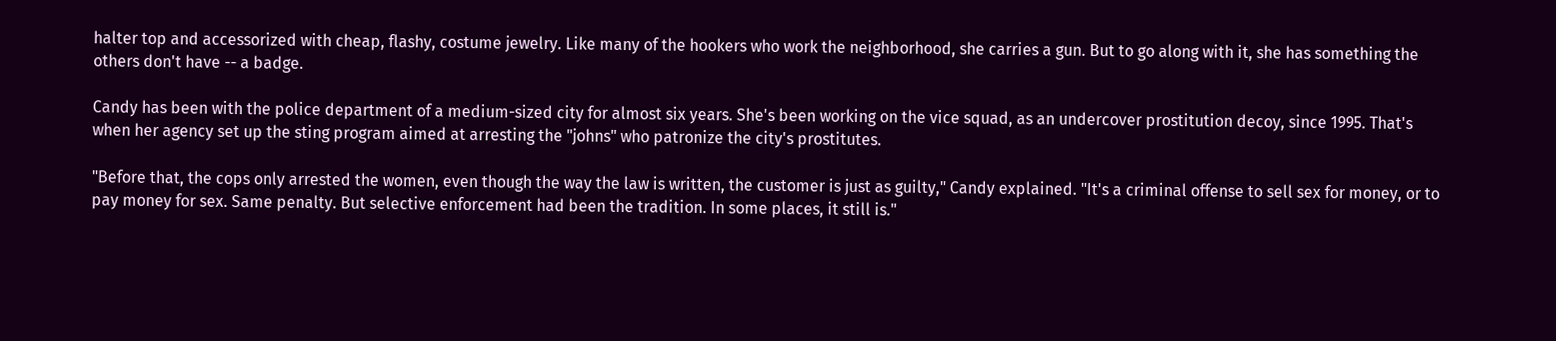halter top and accessorized with cheap, flashy, costume jewelry. Like many of the hookers who work the neighborhood, she carries a gun. But to go along with it, she has something the others don't have -- a badge.

Candy has been with the police department of a medium-sized city for almost six years. She's been working on the vice squad, as an undercover prostitution decoy, since 1995. That's when her agency set up the sting program aimed at arresting the "johns" who patronize the city's prostitutes.

"Before that, the cops only arrested the women, even though the way the law is written, the customer is just as guilty," Candy explained. "It's a criminal offense to sell sex for money, or to pay money for sex. Same penalty. But selective enforcement had been the tradition. In some places, it still is."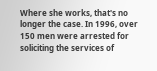Where she works, that's no longer the case. In 1996, over 150 men were arrested for soliciting the services of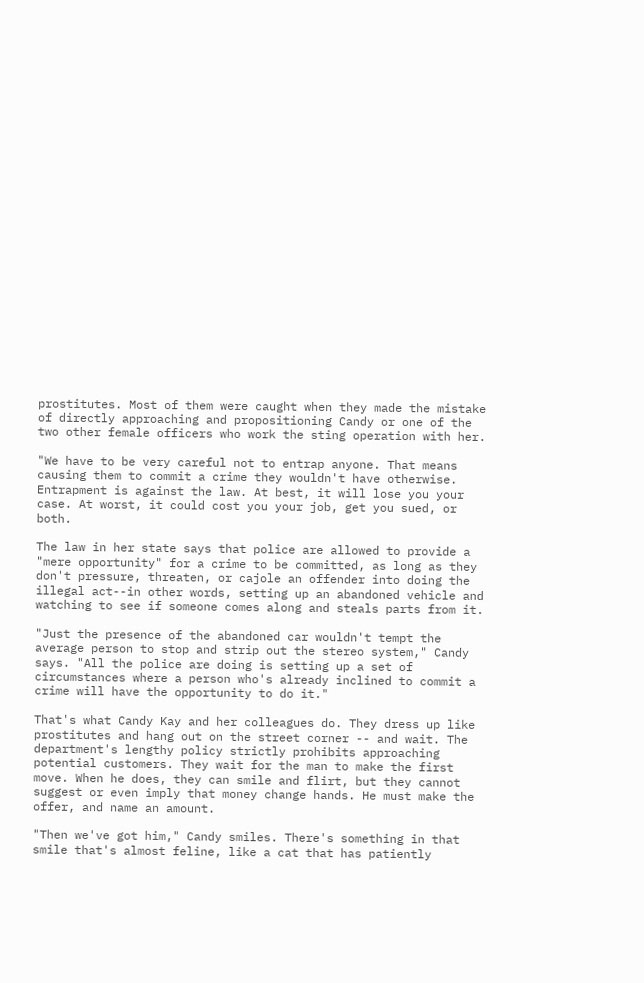prostitutes. Most of them were caught when they made the mistake of directly approaching and propositioning Candy or one of the two other female officers who work the sting operation with her.

"We have to be very careful not to entrap anyone. That means causing them to commit a crime they wouldn't have otherwise. Entrapment is against the law. At best, it will lose you your case. At worst, it could cost you your job, get you sued, or both.

The law in her state says that police are allowed to provide a "mere opportunity" for a crime to be committed, as long as they don't pressure, threaten, or cajole an offender into doing the illegal act--in other words, setting up an abandoned vehicle and watching to see if someone comes along and steals parts from it.

"Just the presence of the abandoned car wouldn't tempt the average person to stop and strip out the stereo system," Candy says. "All the police are doing is setting up a set of circumstances where a person who's already inclined to commit a crime will have the opportunity to do it."

That's what Candy Kay and her colleagues do. They dress up like prostitutes and hang out on the street corner -- and wait. The department's lengthy policy strictly prohibits approaching potential customers. They wait for the man to make the first move. When he does, they can smile and flirt, but they cannot suggest or even imply that money change hands. He must make the offer, and name an amount.

"Then we've got him," Candy smiles. There's something in that smile that's almost feline, like a cat that has patiently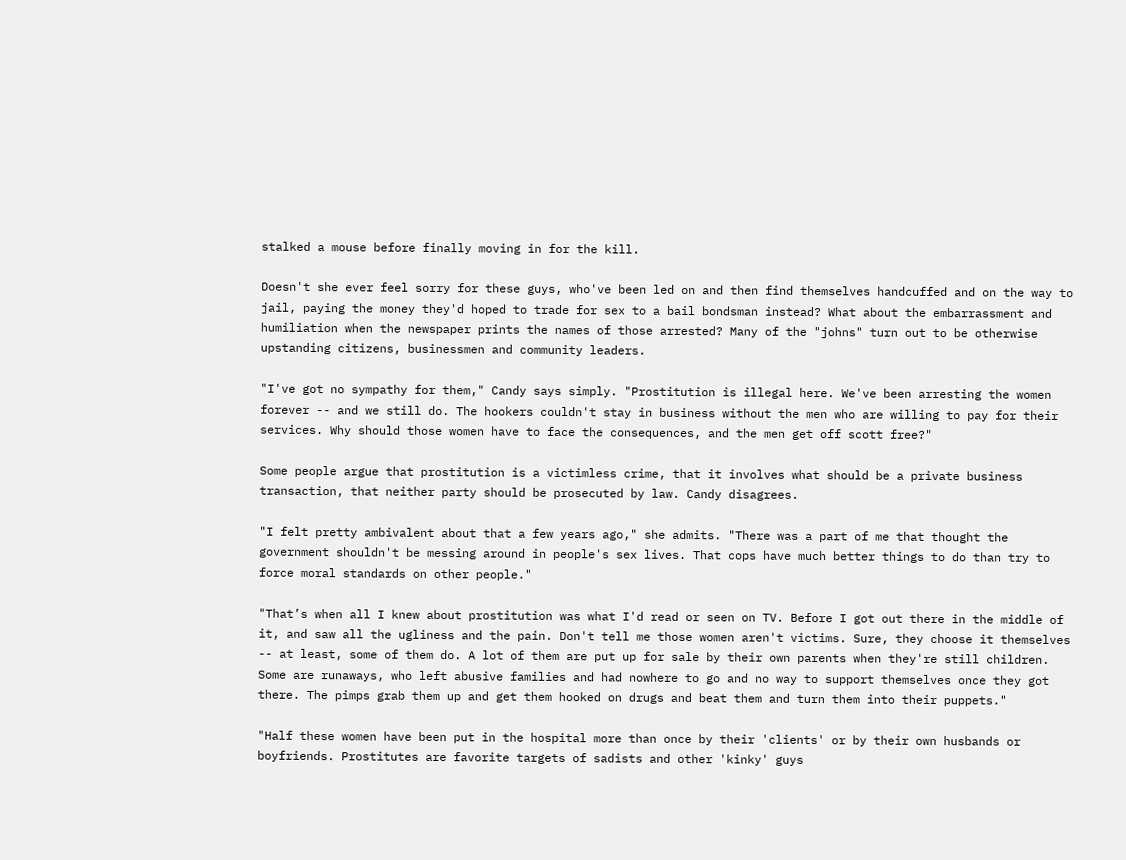stalked a mouse before finally moving in for the kill.

Doesn't she ever feel sorry for these guys, who've been led on and then find themselves handcuffed and on the way to jail, paying the money they'd hoped to trade for sex to a bail bondsman instead? What about the embarrassment and humiliation when the newspaper prints the names of those arrested? Many of the "johns" turn out to be otherwise upstanding citizens, businessmen and community leaders.

"I've got no sympathy for them," Candy says simply. "Prostitution is illegal here. We've been arresting the women forever -- and we still do. The hookers couldn't stay in business without the men who are willing to pay for their services. Why should those women have to face the consequences, and the men get off scott free?"

Some people argue that prostitution is a victimless crime, that it involves what should be a private business transaction, that neither party should be prosecuted by law. Candy disagrees.

"I felt pretty ambivalent about that a few years ago," she admits. "There was a part of me that thought the government shouldn't be messing around in people's sex lives. That cops have much better things to do than try to force moral standards on other people."

"That’s when all I knew about prostitution was what I'd read or seen on TV. Before I got out there in the middle of it, and saw all the ugliness and the pain. Don't tell me those women aren't victims. Sure, they choose it themselves -- at least, some of them do. A lot of them are put up for sale by their own parents when they're still children. Some are runaways, who left abusive families and had nowhere to go and no way to support themselves once they got there. The pimps grab them up and get them hooked on drugs and beat them and turn them into their puppets."

"Half these women have been put in the hospital more than once by their 'clients' or by their own husbands or boyfriends. Prostitutes are favorite targets of sadists and other 'kinky' guys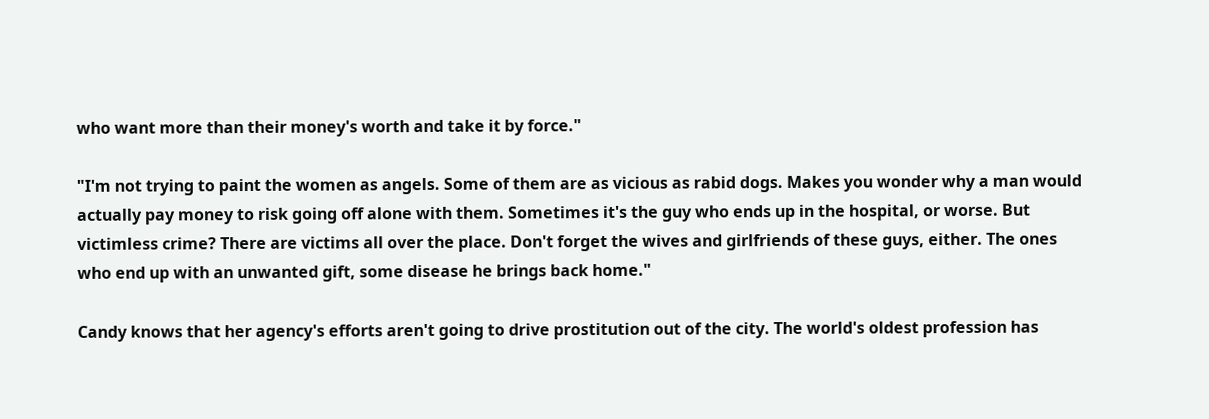who want more than their money's worth and take it by force."

"I'm not trying to paint the women as angels. Some of them are as vicious as rabid dogs. Makes you wonder why a man would actually pay money to risk going off alone with them. Sometimes it's the guy who ends up in the hospital, or worse. But victimless crime? There are victims all over the place. Don't forget the wives and girlfriends of these guys, either. The ones who end up with an unwanted gift, some disease he brings back home."

Candy knows that her agency's efforts aren't going to drive prostitution out of the city. The world's oldest profession has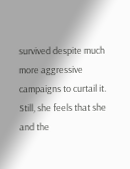survived despite much more aggressive campaigns to curtail it. Still, she feels that she and the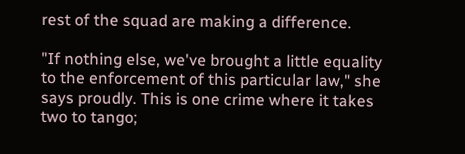rest of the squad are making a difference.

"If nothing else, we've brought a little equality to the enforcement of this particular law," she says proudly. This is one crime where it takes two to tango;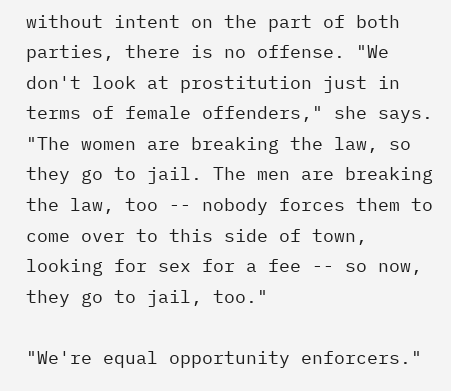without intent on the part of both parties, there is no offense. "We don't look at prostitution just in terms of female offenders," she says. "The women are breaking the law, so they go to jail. The men are breaking the law, too -- nobody forces them to come over to this side of town, looking for sex for a fee -- so now, they go to jail, too."

"We're equal opportunity enforcers."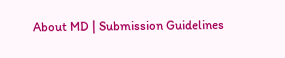About MD | Submission Guidelines